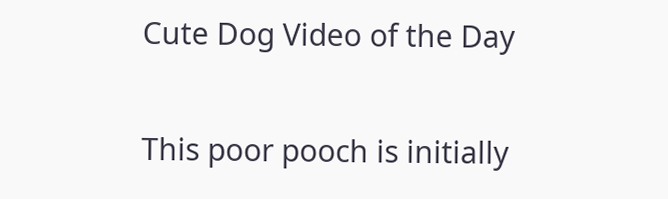Cute Dog Video of the Day

This poor pooch is initially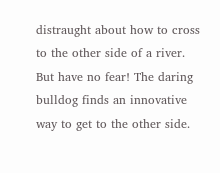distraught about how to cross to the other side of a river. But have no fear! The daring bulldog finds an innovative way to get to the other side.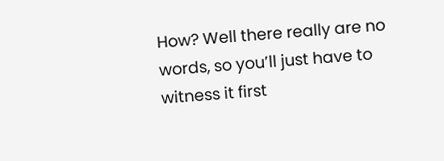How? Well there really are no words, so you’ll just have to witness it first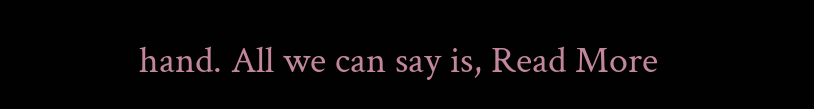hand. All we can say is, Read More